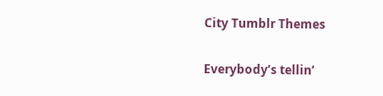City Tumblr Themes

Everybody’s tellin’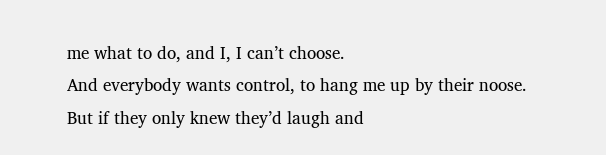me what to do, and I, I can’t choose.
And everybody wants control, to hang me up by their noose.
But if they only knew they’d laugh and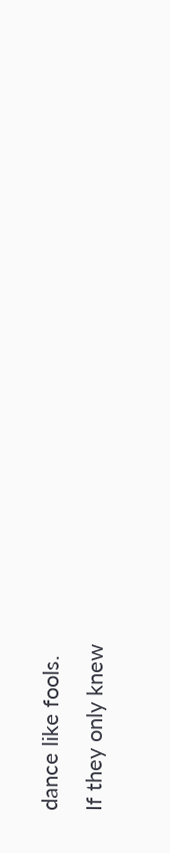dance like fools.
If they only knew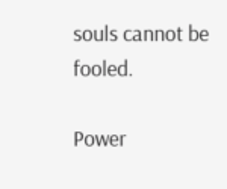souls cannot be fooled.

Power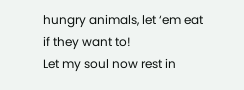hungry animals, let ‘em eat if they want to!
Let my soul now rest in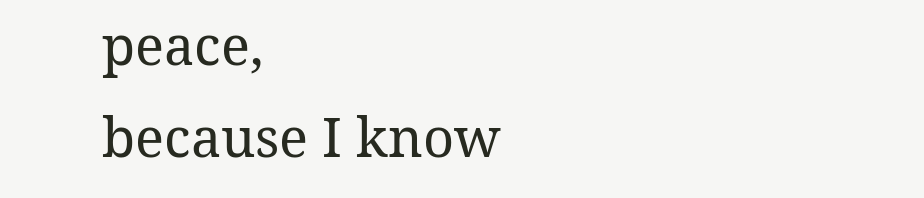peace,
because I know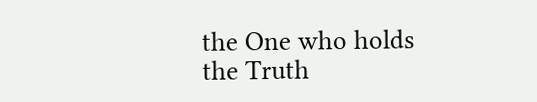the One who holds the Truth